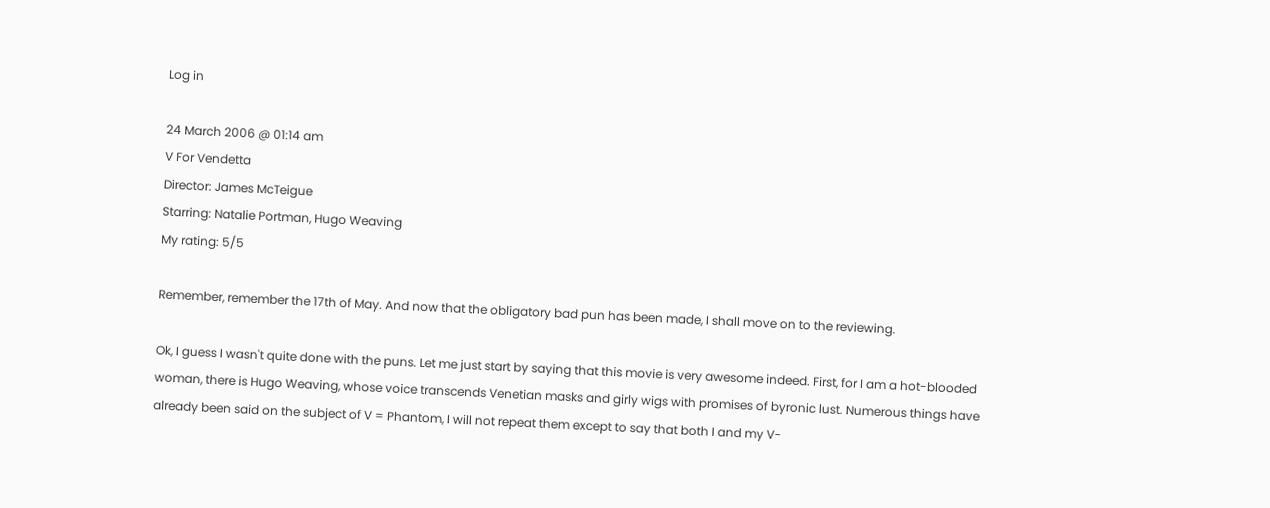Log in

24 March 2006 @ 01:14 am
V For Vendetta
Director: James McTeigue
Starring: Natalie Portman, Hugo Weaving
My rating: 5/5

Remember, remember the 17th of May. And now that the obligatory bad pun has been made, I shall move on to the reviewing.

Ok, I guess I wasn't quite done with the puns. Let me just start by saying that this movie is very awesome indeed. First, for I am a hot-blooded woman, there is Hugo Weaving, whose voice transcends Venetian masks and girly wigs with promises of byronic lust. Numerous things have already been said on the subject of V = Phantom, I will not repeat them except to say that both I and my V-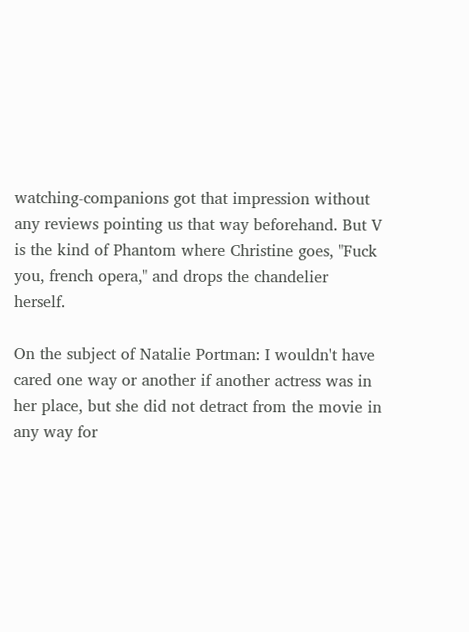watching-companions got that impression without any reviews pointing us that way beforehand. But V is the kind of Phantom where Christine goes, "Fuck you, french opera," and drops the chandelier herself.

On the subject of Natalie Portman: I wouldn't have cared one way or another if another actress was in her place, but she did not detract from the movie in any way for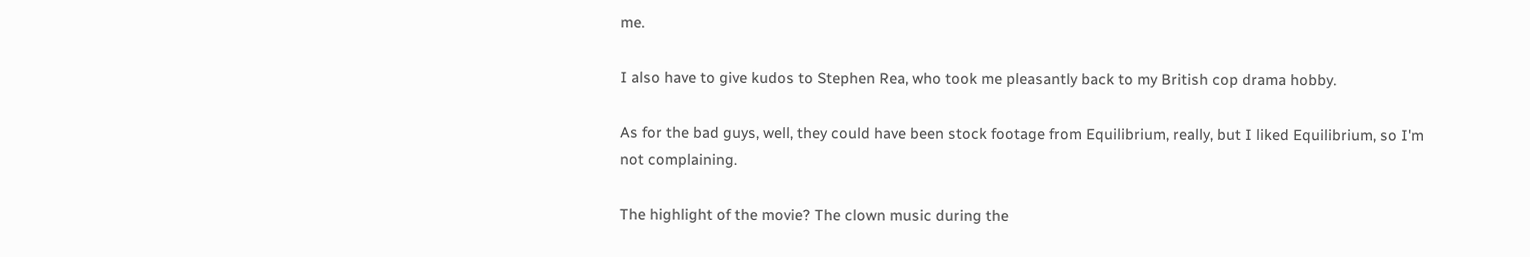me.

I also have to give kudos to Stephen Rea, who took me pleasantly back to my British cop drama hobby.

As for the bad guys, well, they could have been stock footage from Equilibrium, really, but I liked Equilibrium, so I'm not complaining.

The highlight of the movie? The clown music during the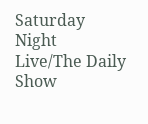Saturday Night Live/The Daily Show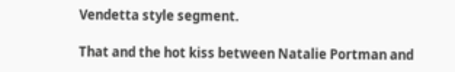Vendetta style segment.

That and the hot kiss between Natalie Portman and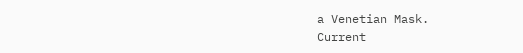a Venetian Mask.
Current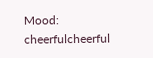Mood: cheerfulcheerful